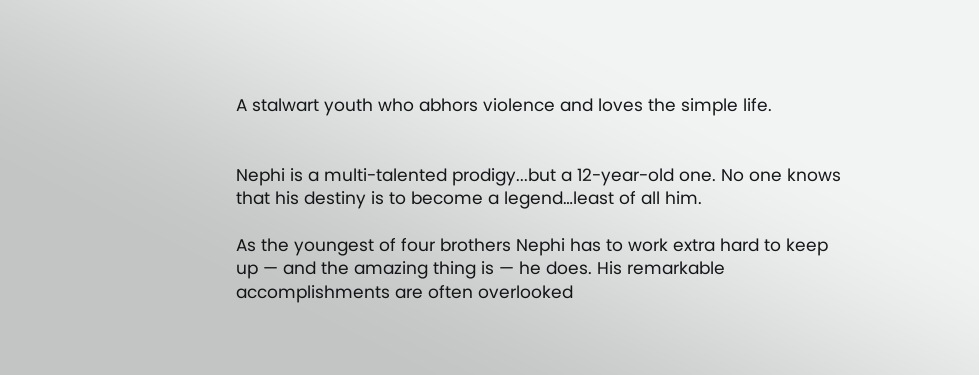A stalwart youth who abhors violence and loves the simple life.


Nephi is a multi-talented prodigy...but a 12-year-old one. No one knows that his destiny is to become a legend…least of all him.

As the youngest of four brothers Nephi has to work extra hard to keep up — and the amazing thing is — he does. His remarkable accomplishments are often overlooked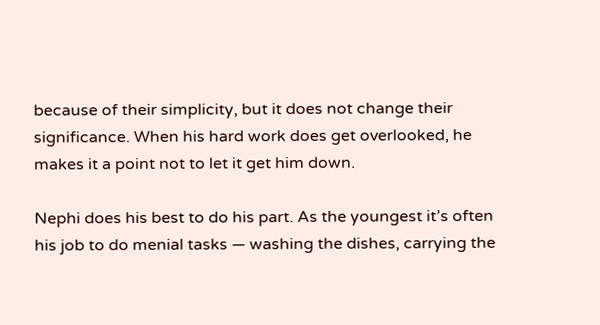because of their simplicity, but it does not change their significance. When his hard work does get overlooked, he makes it a point not to let it get him down.

Nephi does his best to do his part. As the youngest it’s often his job to do menial tasks — washing the dishes, carrying the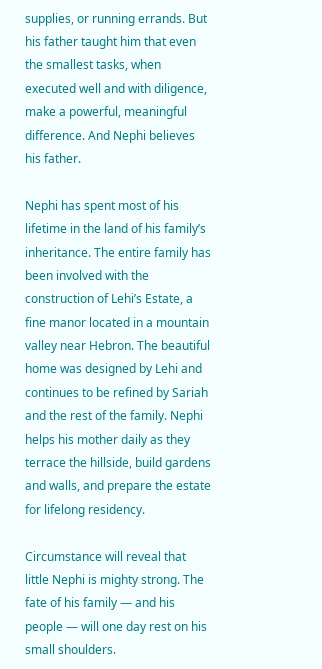supplies, or running errands. But his father taught him that even the smallest tasks, when executed well and with diligence, make a powerful, meaningful difference. And Nephi believes his father.

Nephi has spent most of his lifetime in the land of his family’s inheritance. The entire family has been involved with the construction of Lehi’s Estate, a fine manor located in a mountain valley near Hebron. The beautiful home was designed by Lehi and continues to be refined by Sariah and the rest of the family. Nephi helps his mother daily as they terrace the hillside, build gardens and walls, and prepare the estate for lifelong residency.

Circumstance will reveal that little Nephi is mighty strong. The fate of his family — and his people — will one day rest on his small shoulders.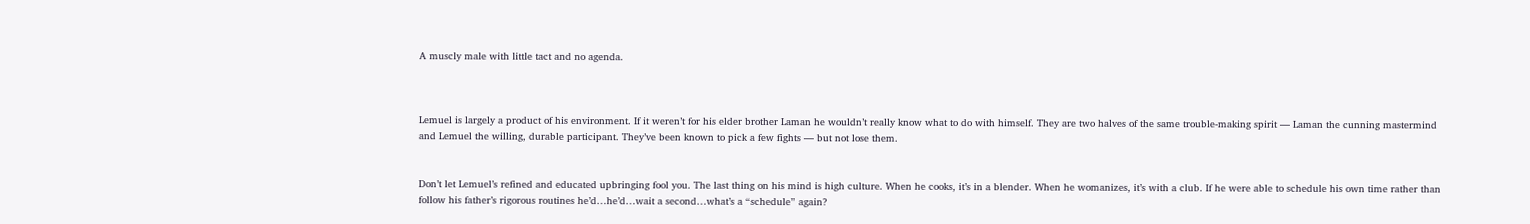A muscly male with little tact and no agenda.



Lemuel is largely a product of his environment. If it weren’t for his elder brother Laman he wouldn’t really know what to do with himself. They are two halves of the same trouble-making spirit — Laman the cunning mastermind and Lemuel the willing, durable participant. They’ve been known to pick a few fights — but not lose them.


Don’t let Lemuel’s refined and educated upbringing fool you. The last thing on his mind is high culture. When he cooks, it’s in a blender. When he womanizes, it’s with a club. If he were able to schedule his own time rather than follow his father’s rigorous routines he’d…he’d…wait a second…what’s a “schedule” again?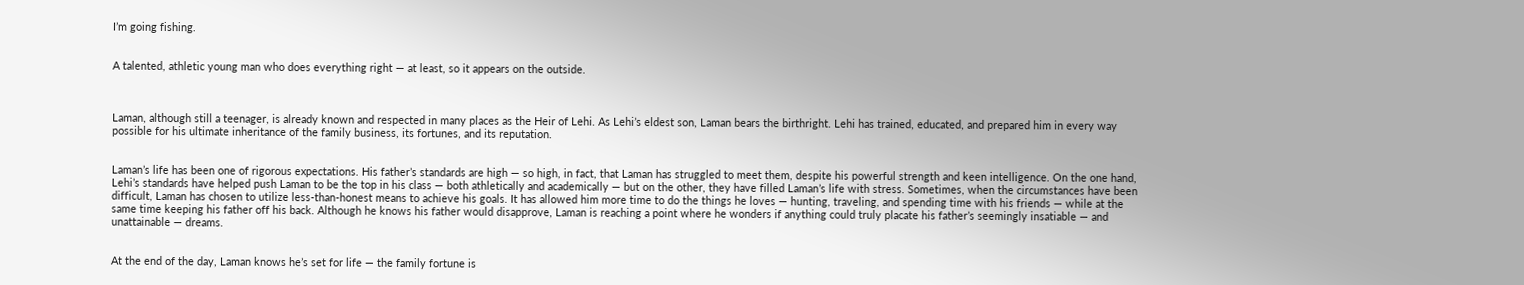I’m going fishing.


A talented, athletic young man who does everything right — at least, so it appears on the outside.



Laman, although still a teenager, is already known and respected in many places as the Heir of Lehi. As Lehi’s eldest son, Laman bears the birthright. Lehi has trained, educated, and prepared him in every way possible for his ultimate inheritance of the family business, its fortunes, and its reputation.


Laman’s life has been one of rigorous expectations. His father’s standards are high — so high, in fact, that Laman has struggled to meet them, despite his powerful strength and keen intelligence. On the one hand, Lehi’s standards have helped push Laman to be the top in his class — both athletically and academically — but on the other, they have filled Laman’s life with stress. Sometimes, when the circumstances have been difficult, Laman has chosen to utilize less-than-honest means to achieve his goals. It has allowed him more time to do the things he loves — hunting, traveling, and spending time with his friends — while at the same time keeping his father off his back. Although he knows his father would disapprove, Laman is reaching a point where he wonders if anything could truly placate his father’s seemingly insatiable — and unattainable — dreams.


At the end of the day, Laman knows he’s set for life — the family fortune is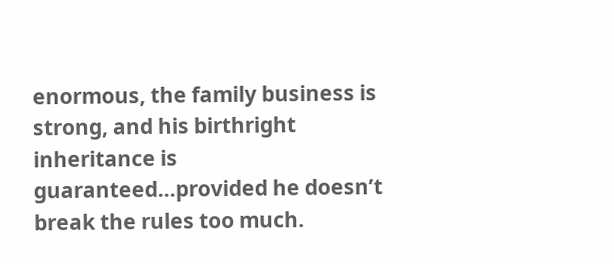enormous, the family business is strong, and his birthright inheritance is guaranteed…provided he doesn’t break the rules too much.